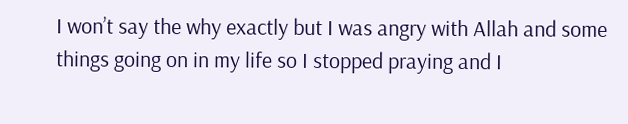I won’t say the why exactly but I was angry with Allah and some things going on in my life so I stopped praying and I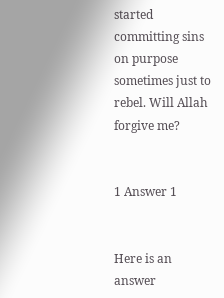started committing sins on purpose sometimes just to rebel. Will Allah forgive me?


1 Answer 1


Here is an answer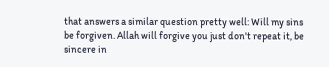that answers a similar question pretty well: Will my sins be forgiven. Allah will forgive you just don't repeat it, be sincere in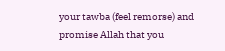your tawba (feel remorse) and promise Allah that you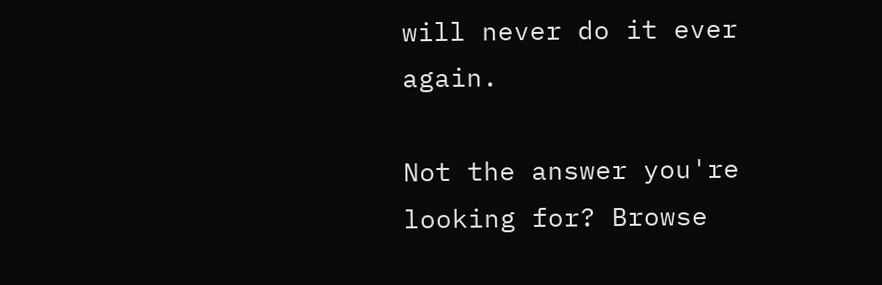will never do it ever again.

Not the answer you're looking for? Browse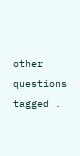other questions tagged .